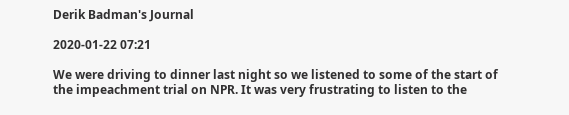Derik Badman's Journal

2020-01-22 07:21

We were driving to dinner last night so we listened to some of the start of the impeachment trial on NPR. It was very frustrating to listen to the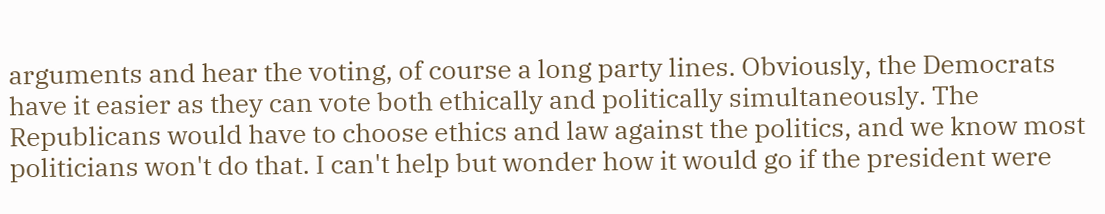arguments and hear the voting, of course a long party lines. Obviously, the Democrats have it easier as they can vote both ethically and politically simultaneously. The Republicans would have to choose ethics and law against the politics, and we know most politicians won't do that. I can't help but wonder how it would go if the president were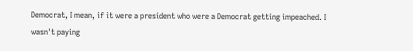Democrat, I mean, if it were a president who were a Democrat getting impeached. I wasn't paying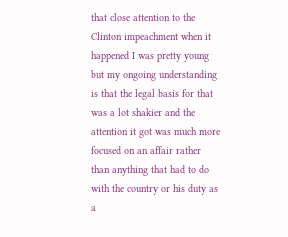that close attention to the Clinton impeachment when it happened I was pretty young but my ongoing understanding is that the legal basis for that was a lot shakier and the attention it got was much more focused on an affair rather than anything that had to do with the country or his duty as a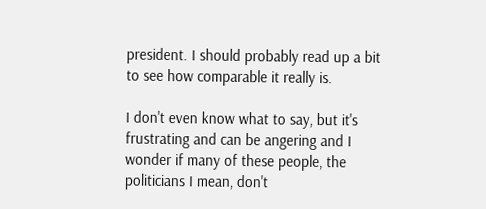president. I should probably read up a bit to see how comparable it really is.

I don't even know what to say, but it's frustrating and can be angering and I wonder if many of these people, the politicians I mean, don't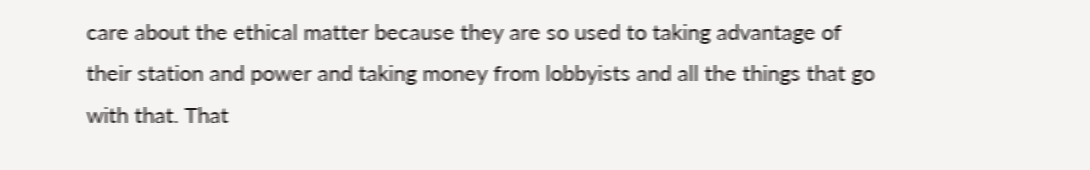care about the ethical matter because they are so used to taking advantage of their station and power and taking money from lobbyists and all the things that go with that. That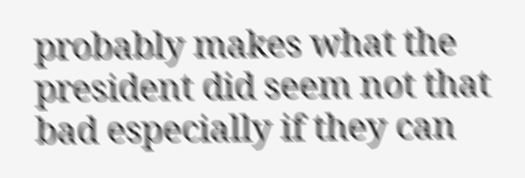probably makes what the president did seem not that bad especially if they can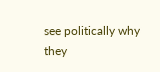see politically why they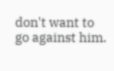don't want to go against him.